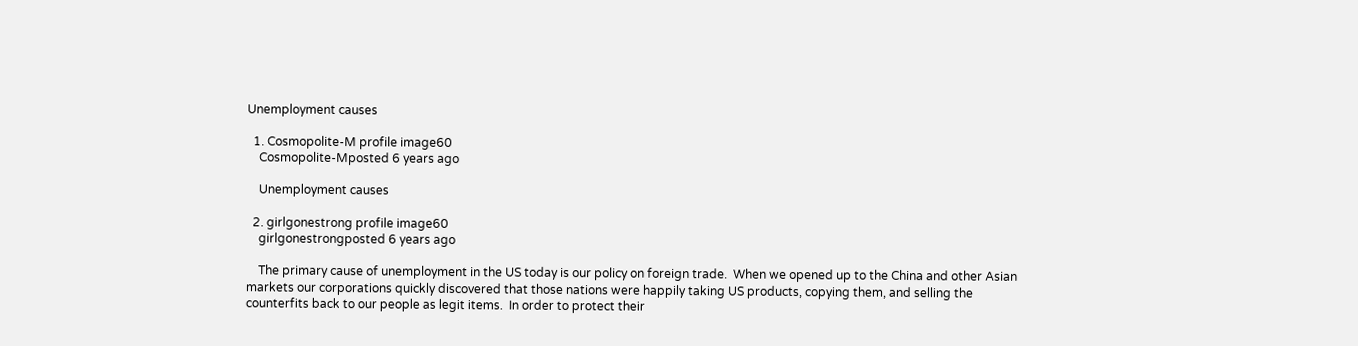Unemployment causes

  1. Cosmopolite-M profile image60
    Cosmopolite-Mposted 6 years ago

    Unemployment causes

  2. girlgonestrong profile image60
    girlgonestrongposted 6 years ago

    The primary cause of unemployment in the US today is our policy on foreign trade.  When we opened up to the China and other Asian markets our corporations quickly discovered that those nations were happily taking US products, copying them, and selling the counterfits back to our people as legit items.  In order to protect their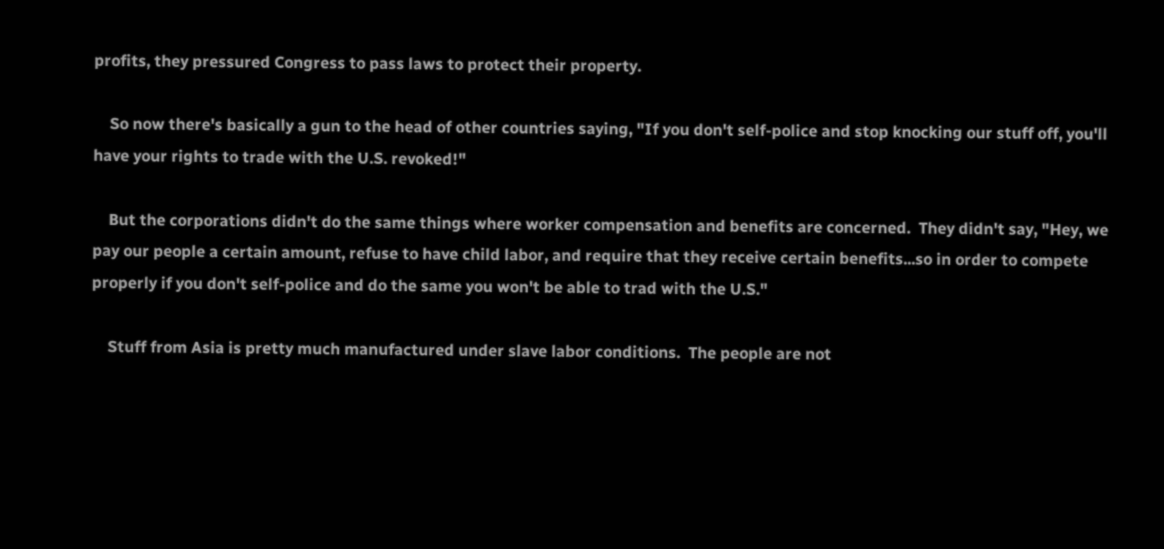profits, they pressured Congress to pass laws to protect their property.

    So now there's basically a gun to the head of other countries saying, "If you don't self-police and stop knocking our stuff off, you'll have your rights to trade with the U.S. revoked!"

    But the corporations didn't do the same things where worker compensation and benefits are concerned.  They didn't say, "Hey, we pay our people a certain amount, refuse to have child labor, and require that they receive certain benefits...so in order to compete properly if you don't self-police and do the same you won't be able to trad with the U.S."

    Stuff from Asia is pretty much manufactured under slave labor conditions.  The people are not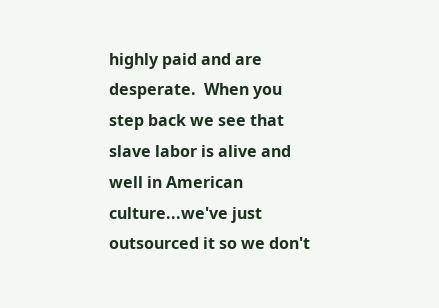highly paid and are desperate.  When you step back we see that slave labor is alive and well in American culture...we've just outsourced it so we don't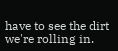have to see the dirt we're rolling in.